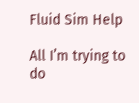Fluid Sim Help

All I’m trying to do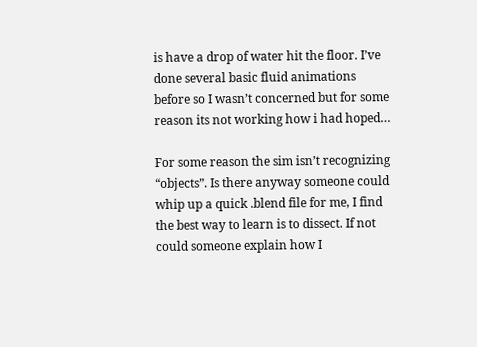is have a drop of water hit the floor. I’ve done several basic fluid animations before so I wasn’t concerned but for some reason its not working how i had hoped…

For some reason the sim isn’t recognizing “objects”. Is there anyway someone could whip up a quick .blend file for me, I find the best way to learn is to dissect. If not could someone explain how I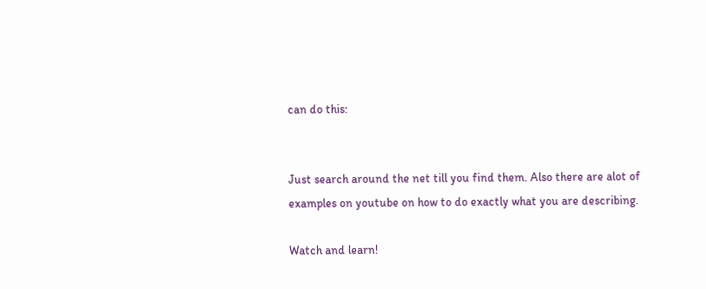can do this:


Just search around the net till you find them. Also there are alot of examples on youtube on how to do exactly what you are describing.

Watch and learn!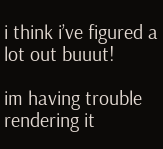i think i’ve figured a lot out buuut!

im having trouble rendering it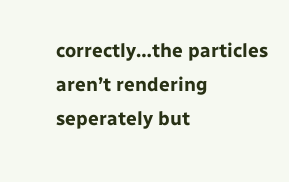correctly…the particles aren’t rendering seperately but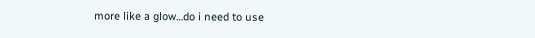more like a glow…do i need to use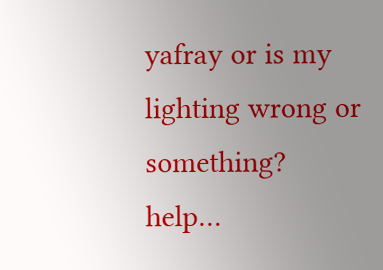yafray or is my lighting wrong or something? help…